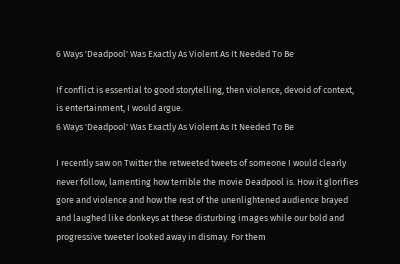6 Ways 'Deadpool' Was Exactly As Violent As It Needed To Be

If conflict is essential to good storytelling, then violence, devoid of context, is entertainment, I would argue.
6 Ways 'Deadpool' Was Exactly As Violent As It Needed To Be

I recently saw on Twitter the retweeted tweets of someone I would clearly never follow, lamenting how terrible the movie Deadpool is. How it glorifies gore and violence and how the rest of the unenlightened audience brayed and laughed like donkeys at these disturbing images while our bold and progressive tweeter looked away in dismay. For them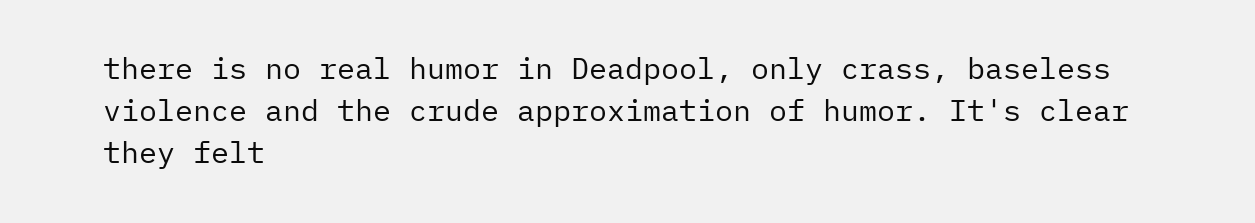there is no real humor in Deadpool, only crass, baseless violence and the crude approximation of humor. It's clear they felt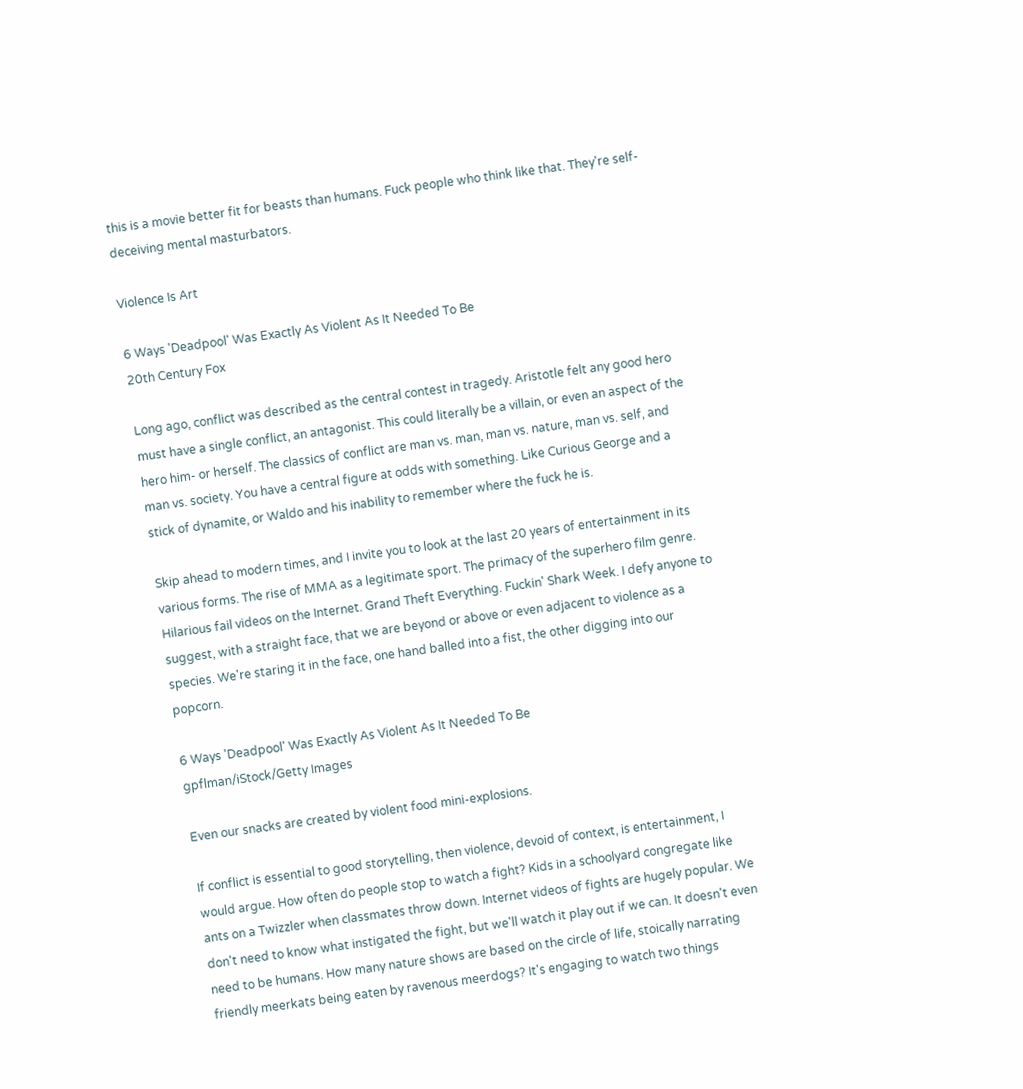this is a movie better fit for beasts than humans. Fuck people who think like that. They're self-deceiving mental masturbators.

Violence Is Art

6 Ways 'Deadpool' Was Exactly As Violent As It Needed To Be
20th Century Fox

Long ago, conflict was described as the central contest in tragedy. Aristotle felt any good hero must have a single conflict, an antagonist. This could literally be a villain, or even an aspect of the hero him- or herself. The classics of conflict are man vs. man, man vs. nature, man vs. self, and man vs. society. You have a central figure at odds with something. Like Curious George and a stick of dynamite, or Waldo and his inability to remember where the fuck he is.

Skip ahead to modern times, and I invite you to look at the last 20 years of entertainment in its various forms. The rise of MMA as a legitimate sport. The primacy of the superhero film genre. Hilarious fail videos on the Internet. Grand Theft Everything. Fuckin' Shark Week. I defy anyone to suggest, with a straight face, that we are beyond or above or even adjacent to violence as a species. We're staring it in the face, one hand balled into a fist, the other digging into our popcorn.

6 Ways 'Deadpool' Was Exactly As Violent As It Needed To Be
gpflman/iStock/Getty Images

Even our snacks are created by violent food mini-explosions.

If conflict is essential to good storytelling, then violence, devoid of context, is entertainment, I would argue. How often do people stop to watch a fight? Kids in a schoolyard congregate like ants on a Twizzler when classmates throw down. Internet videos of fights are hugely popular. We don't need to know what instigated the fight, but we'll watch it play out if we can. It doesn't even need to be humans. How many nature shows are based on the circle of life, stoically narrating friendly meerkats being eaten by ravenous meerdogs? It's engaging to watch two things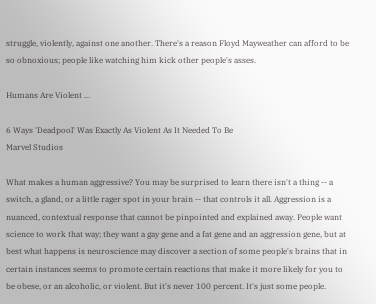struggle, violently, against one another. There's a reason Floyd Mayweather can afford to be so obnoxious; people like watching him kick other people's asses.

Humans Are Violent ...

6 Ways 'Deadpool' Was Exactly As Violent As It Needed To Be
Marvel Studios

What makes a human aggressive? You may be surprised to learn there isn't a thing -- a switch, a gland, or a little rager spot in your brain -- that controls it all. Aggression is a nuanced, contextual response that cannot be pinpointed and explained away. People want science to work that way; they want a gay gene and a fat gene and an aggression gene, but at best what happens is neuroscience may discover a section of some people's brains that in certain instances seems to promote certain reactions that make it more likely for you to be obese, or an alcoholic, or violent. But it's never 100 percent. It's just some people.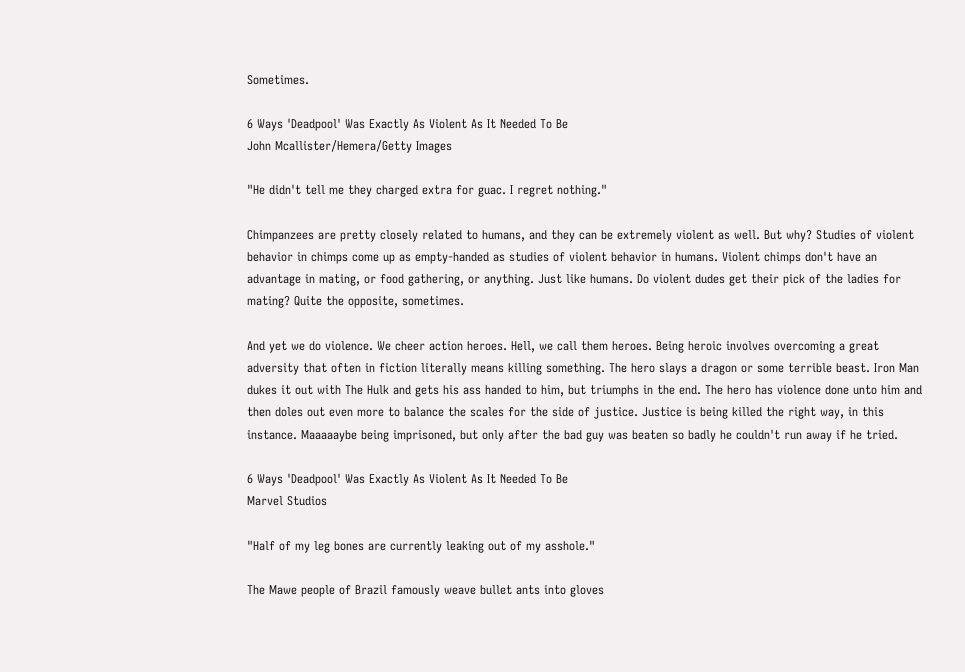Sometimes.

6 Ways 'Deadpool' Was Exactly As Violent As It Needed To Be
John Mcallister/Hemera/Getty Images

"He didn't tell me they charged extra for guac. I regret nothing."

Chimpanzees are pretty closely related to humans, and they can be extremely violent as well. But why? Studies of violent behavior in chimps come up as empty-handed as studies of violent behavior in humans. Violent chimps don't have an advantage in mating, or food gathering, or anything. Just like humans. Do violent dudes get their pick of the ladies for mating? Quite the opposite, sometimes.

And yet we do violence. We cheer action heroes. Hell, we call them heroes. Being heroic involves overcoming a great adversity that often in fiction literally means killing something. The hero slays a dragon or some terrible beast. Iron Man dukes it out with The Hulk and gets his ass handed to him, but triumphs in the end. The hero has violence done unto him and then doles out even more to balance the scales for the side of justice. Justice is being killed the right way, in this instance. Maaaaaybe being imprisoned, but only after the bad guy was beaten so badly he couldn't run away if he tried.

6 Ways 'Deadpool' Was Exactly As Violent As It Needed To Be
Marvel Studios

"Half of my leg bones are currently leaking out of my asshole."

The Mawe people of Brazil famously weave bullet ants into gloves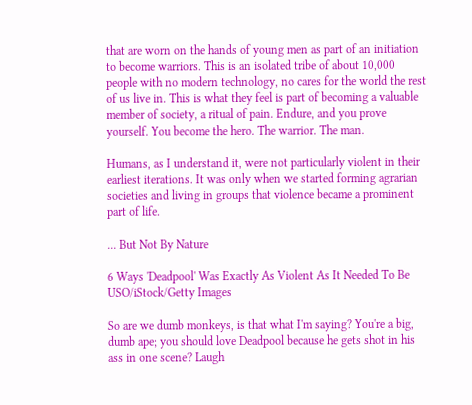that are worn on the hands of young men as part of an initiation to become warriors. This is an isolated tribe of about 10,000 people with no modern technology, no cares for the world the rest of us live in. This is what they feel is part of becoming a valuable member of society, a ritual of pain. Endure, and you prove yourself. You become the hero. The warrior. The man.

Humans, as I understand it, were not particularly violent in their earliest iterations. It was only when we started forming agrarian societies and living in groups that violence became a prominent part of life.

... But Not By Nature

6 Ways 'Deadpool' Was Exactly As Violent As It Needed To Be
USO/iStock/Getty Images

So are we dumb monkeys, is that what I'm saying? You're a big, dumb ape; you should love Deadpool because he gets shot in his ass in one scene? Laugh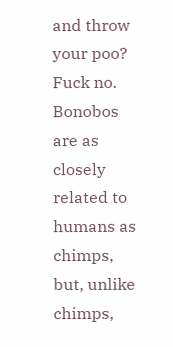and throw your poo? Fuck no. Bonobos are as closely related to humans as chimps, but, unlike chimps,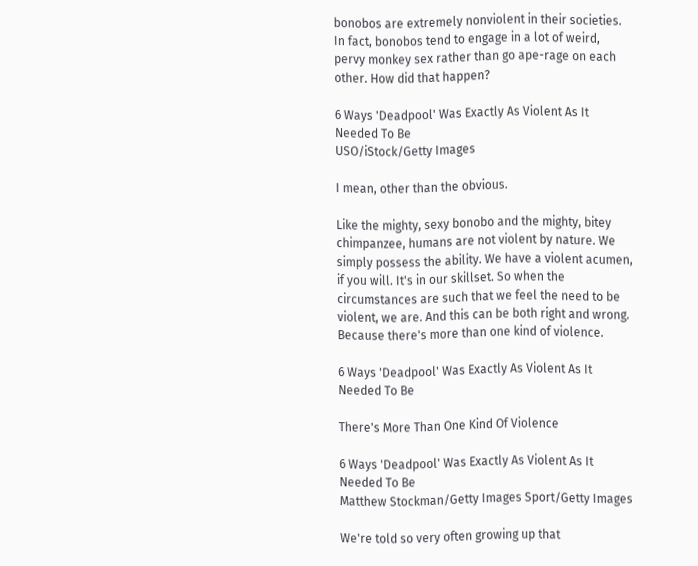bonobos are extremely nonviolent in their societies. In fact, bonobos tend to engage in a lot of weird, pervy monkey sex rather than go ape-rage on each other. How did that happen?

6 Ways 'Deadpool' Was Exactly As Violent As It Needed To Be
USO/iStock/Getty Images

I mean, other than the obvious.

Like the mighty, sexy bonobo and the mighty, bitey chimpanzee, humans are not violent by nature. We simply possess the ability. We have a violent acumen, if you will. It's in our skillset. So when the circumstances are such that we feel the need to be violent, we are. And this can be both right and wrong. Because there's more than one kind of violence.

6 Ways 'Deadpool' Was Exactly As Violent As It Needed To Be

There's More Than One Kind Of Violence

6 Ways 'Deadpool' Was Exactly As Violent As It Needed To Be
Matthew Stockman/Getty Images Sport/Getty Images

We're told so very often growing up that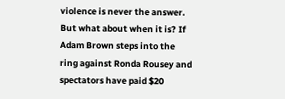violence is never the answer. But what about when it is? If Adam Brown steps into the ring against Ronda Rousey and spectators have paid $20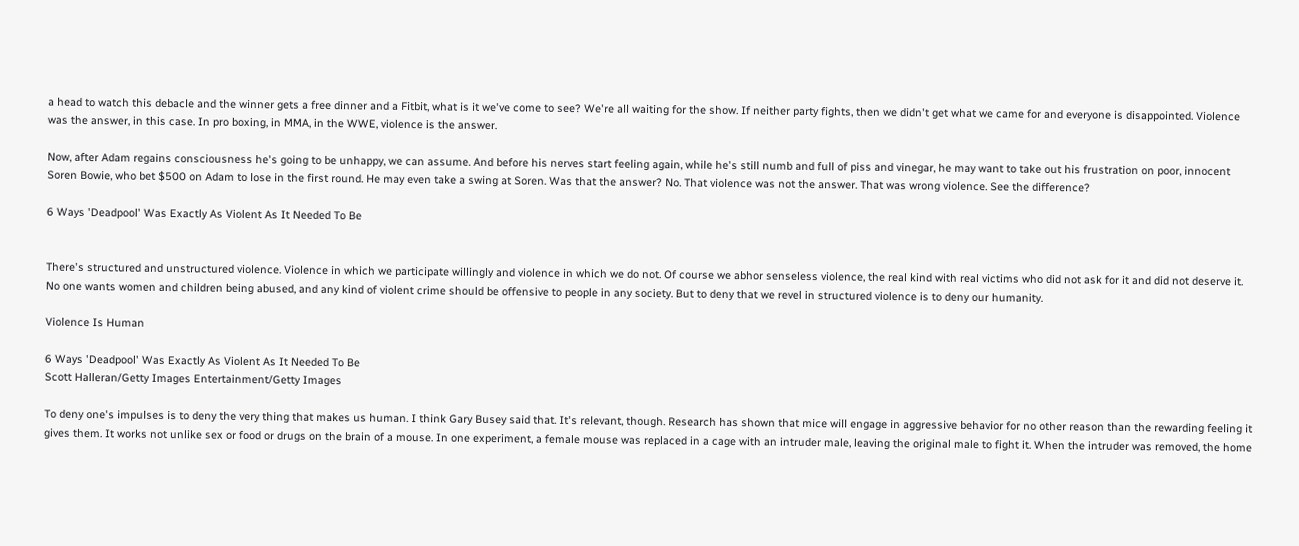a head to watch this debacle and the winner gets a free dinner and a Fitbit, what is it we've come to see? We're all waiting for the show. If neither party fights, then we didn't get what we came for and everyone is disappointed. Violence was the answer, in this case. In pro boxing, in MMA, in the WWE, violence is the answer.

Now, after Adam regains consciousness he's going to be unhappy, we can assume. And before his nerves start feeling again, while he's still numb and full of piss and vinegar, he may want to take out his frustration on poor, innocent Soren Bowie, who bet $500 on Adam to lose in the first round. He may even take a swing at Soren. Was that the answer? No. That violence was not the answer. That was wrong violence. See the difference?

6 Ways 'Deadpool' Was Exactly As Violent As It Needed To Be


There's structured and unstructured violence. Violence in which we participate willingly and violence in which we do not. Of course we abhor senseless violence, the real kind with real victims who did not ask for it and did not deserve it. No one wants women and children being abused, and any kind of violent crime should be offensive to people in any society. But to deny that we revel in structured violence is to deny our humanity.

Violence Is Human

6 Ways 'Deadpool' Was Exactly As Violent As It Needed To Be
Scott Halleran/Getty Images Entertainment/Getty Images

To deny one's impulses is to deny the very thing that makes us human. I think Gary Busey said that. It's relevant, though. Research has shown that mice will engage in aggressive behavior for no other reason than the rewarding feeling it gives them. It works not unlike sex or food or drugs on the brain of a mouse. In one experiment, a female mouse was replaced in a cage with an intruder male, leaving the original male to fight it. When the intruder was removed, the home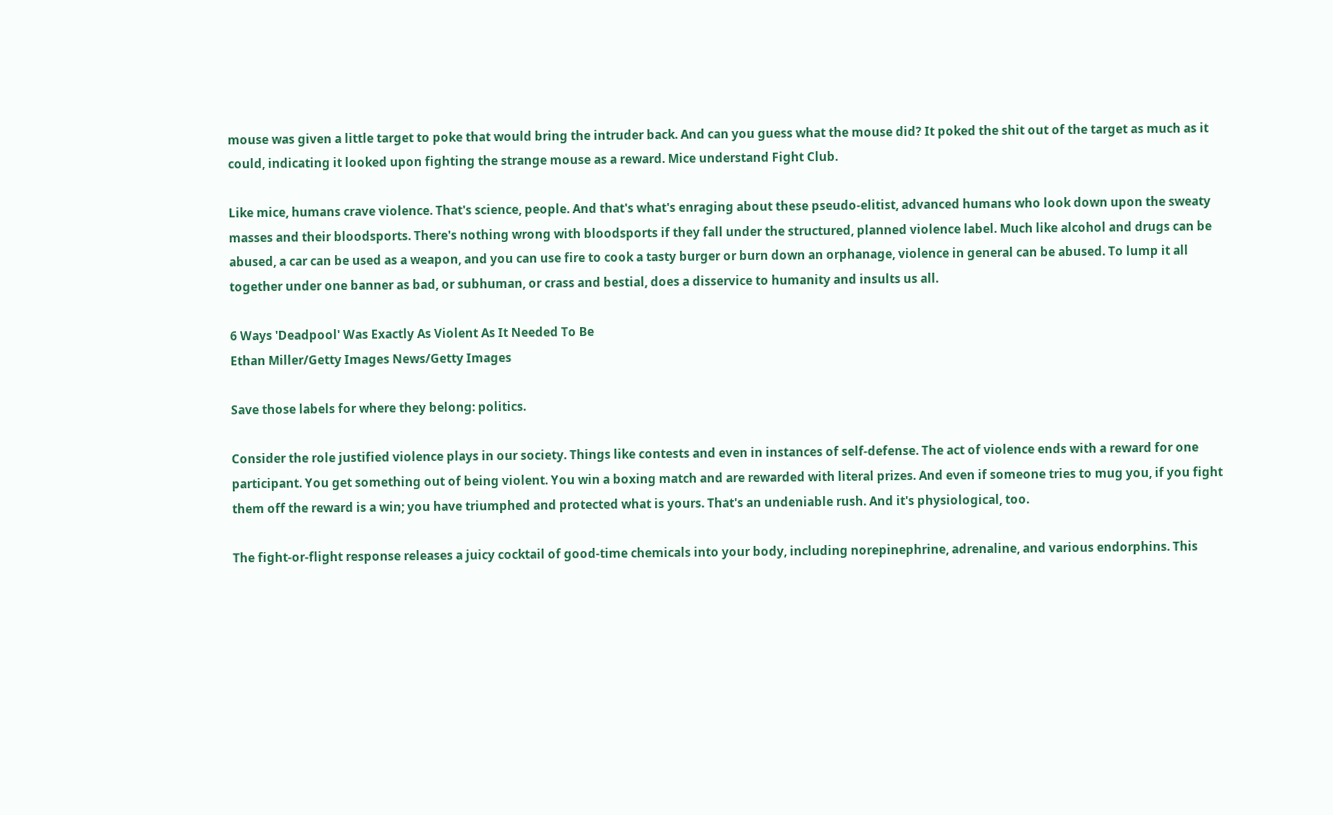mouse was given a little target to poke that would bring the intruder back. And can you guess what the mouse did? It poked the shit out of the target as much as it could, indicating it looked upon fighting the strange mouse as a reward. Mice understand Fight Club.

Like mice, humans crave violence. That's science, people. And that's what's enraging about these pseudo-elitist, advanced humans who look down upon the sweaty masses and their bloodsports. There's nothing wrong with bloodsports if they fall under the structured, planned violence label. Much like alcohol and drugs can be abused, a car can be used as a weapon, and you can use fire to cook a tasty burger or burn down an orphanage, violence in general can be abused. To lump it all together under one banner as bad, or subhuman, or crass and bestial, does a disservice to humanity and insults us all.

6 Ways 'Deadpool' Was Exactly As Violent As It Needed To Be
Ethan Miller/Getty Images News/Getty Images

Save those labels for where they belong: politics.

Consider the role justified violence plays in our society. Things like contests and even in instances of self-defense. The act of violence ends with a reward for one participant. You get something out of being violent. You win a boxing match and are rewarded with literal prizes. And even if someone tries to mug you, if you fight them off the reward is a win; you have triumphed and protected what is yours. That's an undeniable rush. And it's physiological, too.

The fight-or-flight response releases a juicy cocktail of good-time chemicals into your body, including norepinephrine, adrenaline, and various endorphins. This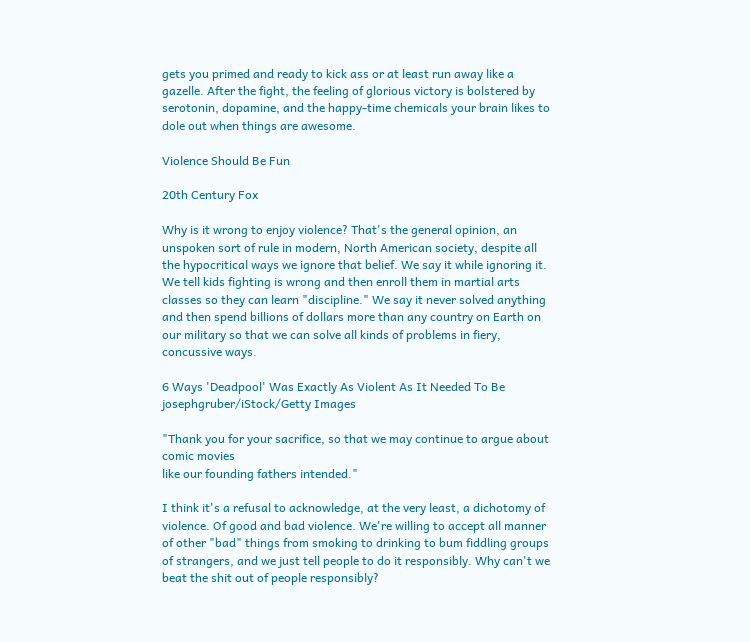gets you primed and ready to kick ass or at least run away like a gazelle. After the fight, the feeling of glorious victory is bolstered by serotonin, dopamine, and the happy-time chemicals your brain likes to dole out when things are awesome.

Violence Should Be Fun

20th Century Fox

Why is it wrong to enjoy violence? That's the general opinion, an unspoken sort of rule in modern, North American society, despite all the hypocritical ways we ignore that belief. We say it while ignoring it. We tell kids fighting is wrong and then enroll them in martial arts classes so they can learn "discipline." We say it never solved anything and then spend billions of dollars more than any country on Earth on our military so that we can solve all kinds of problems in fiery, concussive ways.

6 Ways 'Deadpool' Was Exactly As Violent As It Needed To Be
josephgruber/iStock/Getty Images

"Thank you for your sacrifice, so that we may continue to argue about comic movies
like our founding fathers intended."

I think it's a refusal to acknowledge, at the very least, a dichotomy of violence. Of good and bad violence. We're willing to accept all manner of other "bad" things from smoking to drinking to bum fiddling groups of strangers, and we just tell people to do it responsibly. Why can't we beat the shit out of people responsibly?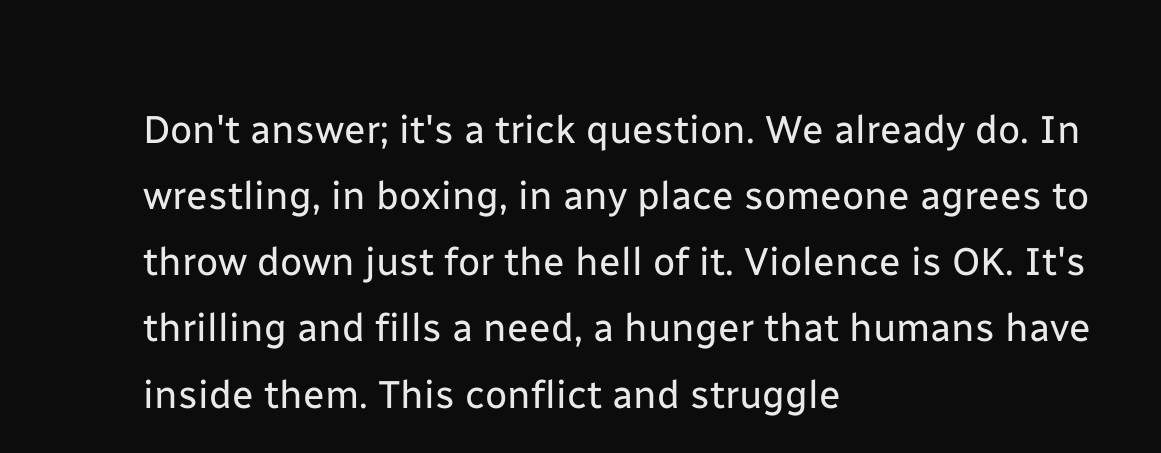Don't answer; it's a trick question. We already do. In wrestling, in boxing, in any place someone agrees to throw down just for the hell of it. Violence is OK. It's thrilling and fills a need, a hunger that humans have inside them. This conflict and struggle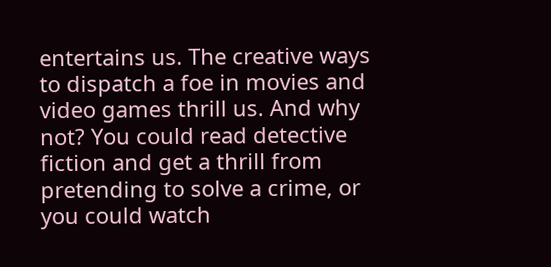entertains us. The creative ways to dispatch a foe in movies and video games thrill us. And why not? You could read detective fiction and get a thrill from pretending to solve a crime, or you could watch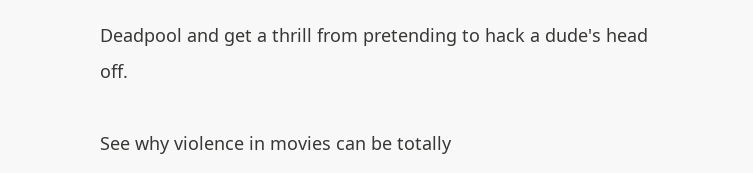Deadpool and get a thrill from pretending to hack a dude's head off.

See why violence in movies can be totally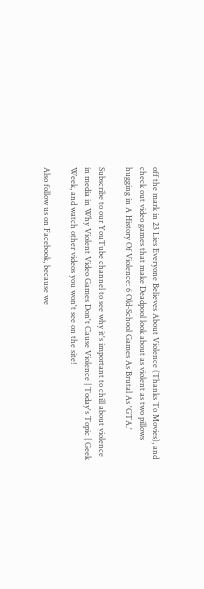off the mark in 23 Lies Everyone Believes About Violence (Thanks To Movies), and check out video games that make Deadpool look about as violent as two pillows hugging in A History Of Violence: 6 Old-School Games As Brutal As 'GTA.'

Subscribe to our YouTube channel to see why it's important to chill about violence in media in Why Violent Video Games Don't Cause Violence | Today's Topic | Geek Week, and watch other videos you won't see on the site!

Also follow us on Facebook, because we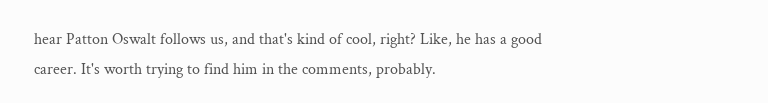hear Patton Oswalt follows us, and that's kind of cool, right? Like, he has a good career. It's worth trying to find him in the comments, probably.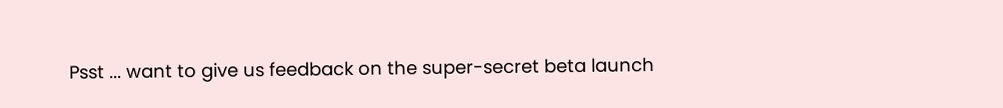Psst ... want to give us feedback on the super-secret beta launch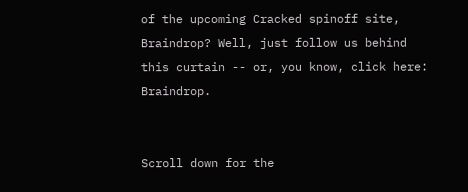of the upcoming Cracked spinoff site, Braindrop? Well, just follow us behind this curtain -- or, you know, click here: Braindrop.


Scroll down for the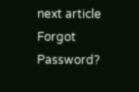next article
Forgot Password?